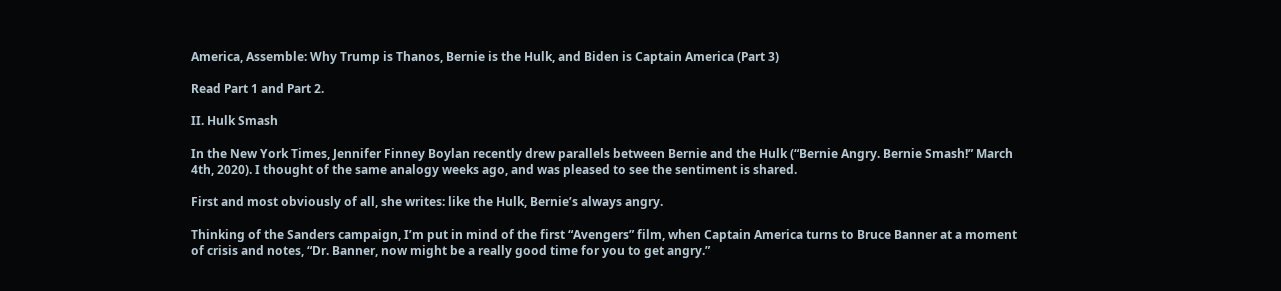America, Assemble: Why Trump is Thanos, Bernie is the Hulk, and Biden is Captain America (Part 3)

Read Part 1 and Part 2.

II. Hulk Smash

In the New York Times, Jennifer Finney Boylan recently drew parallels between Bernie and the Hulk (“Bernie Angry. Bernie Smash!” March 4th, 2020). I thought of the same analogy weeks ago, and was pleased to see the sentiment is shared.

First and most obviously of all, she writes: like the Hulk, Bernie’s always angry.

Thinking of the Sanders campaign, I’m put in mind of the first “Avengers” film, when Captain America turns to Bruce Banner at a moment of crisis and notes, “Dr. Banner, now might be a really good time for you to get angry.”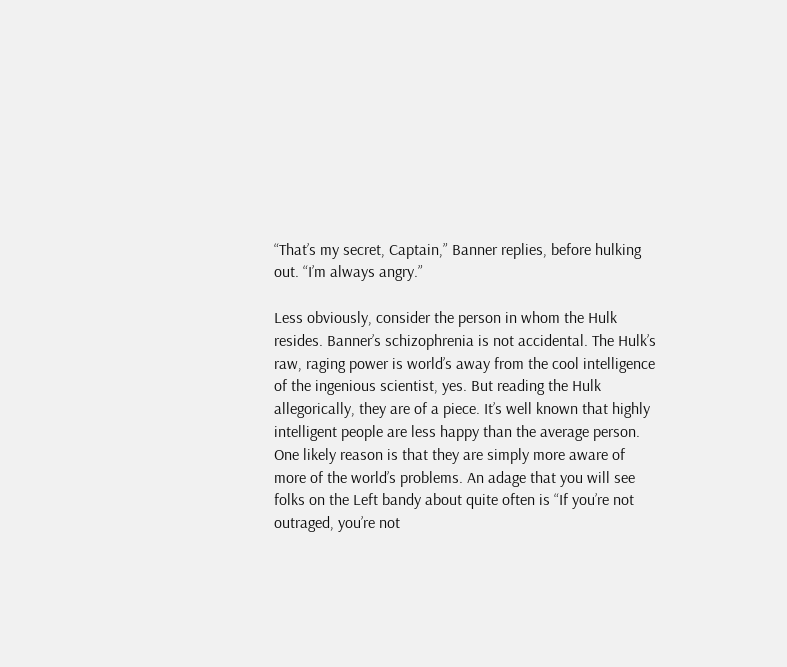“That’s my secret, Captain,” Banner replies, before hulking out. “I’m always angry.”

Less obviously, consider the person in whom the Hulk resides. Banner’s schizophrenia is not accidental. The Hulk’s raw, raging power is world’s away from the cool intelligence of the ingenious scientist, yes. But reading the Hulk allegorically, they are of a piece. It’s well known that highly intelligent people are less happy than the average person. One likely reason is that they are simply more aware of more of the world’s problems. An adage that you will see folks on the Left bandy about quite often is “If you’re not outraged, you’re not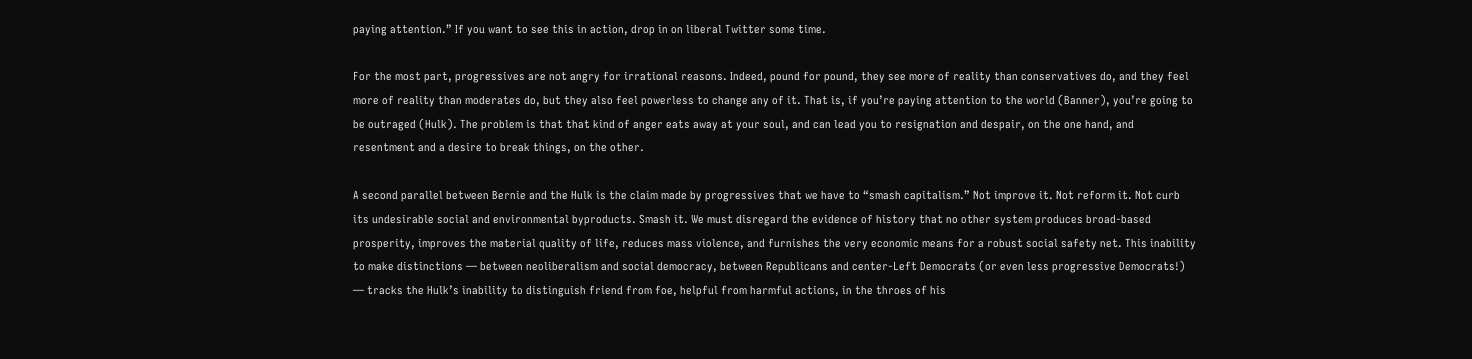paying attention.” If you want to see this in action, drop in on liberal Twitter some time.

For the most part, progressives are not angry for irrational reasons. Indeed, pound for pound, they see more of reality than conservatives do, and they feel more of reality than moderates do, but they also feel powerless to change any of it. That is, if you’re paying attention to the world (Banner), you’re going to be outraged (Hulk). The problem is that that kind of anger eats away at your soul, and can lead you to resignation and despair, on the one hand, and resentment and a desire to break things, on the other.

A second parallel between Bernie and the Hulk is the claim made by progressives that we have to “smash capitalism.” Not improve it. Not reform it. Not curb its undesirable social and environmental byproducts. Smash it. We must disregard the evidence of history that no other system produces broad-based prosperity, improves the material quality of life, reduces mass violence, and furnishes the very economic means for a robust social safety net. This inability to make distinctions — between neoliberalism and social democracy, between Republicans and center-Left Democrats (or even less progressive Democrats!) — tracks the Hulk’s inability to distinguish friend from foe, helpful from harmful actions, in the throes of his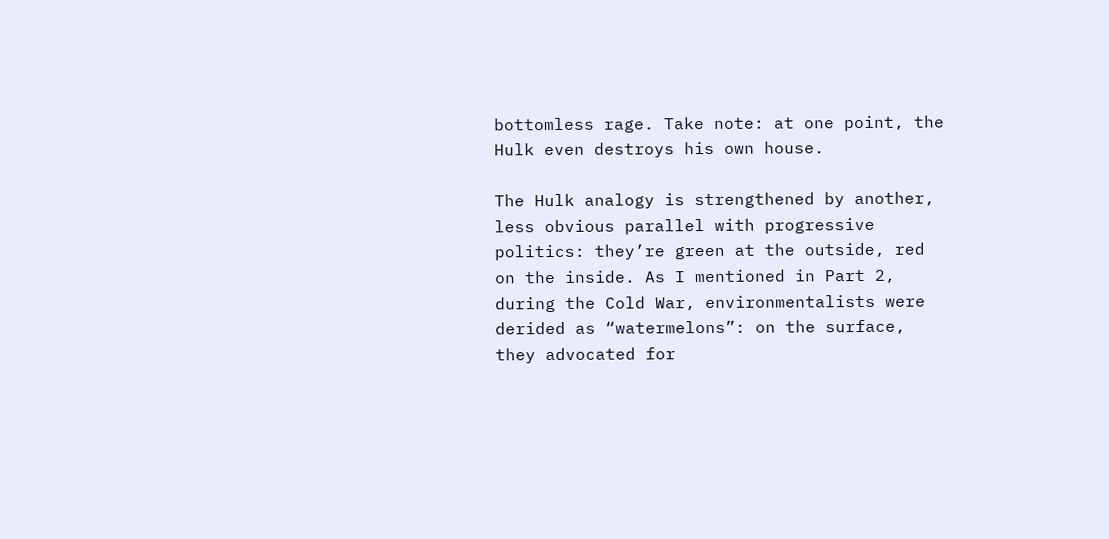bottomless rage. Take note: at one point, the Hulk even destroys his own house.

The Hulk analogy is strengthened by another, less obvious parallel with progressive politics: they’re green at the outside, red on the inside. As I mentioned in Part 2, during the Cold War, environmentalists were derided as “watermelons”: on the surface, they advocated for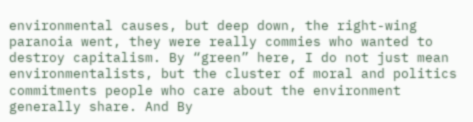environmental causes, but deep down, the right-wing paranoia went, they were really commies who wanted to destroy capitalism. By “green” here, I do not just mean environmentalists, but the cluster of moral and politics commitments people who care about the environment generally share. And By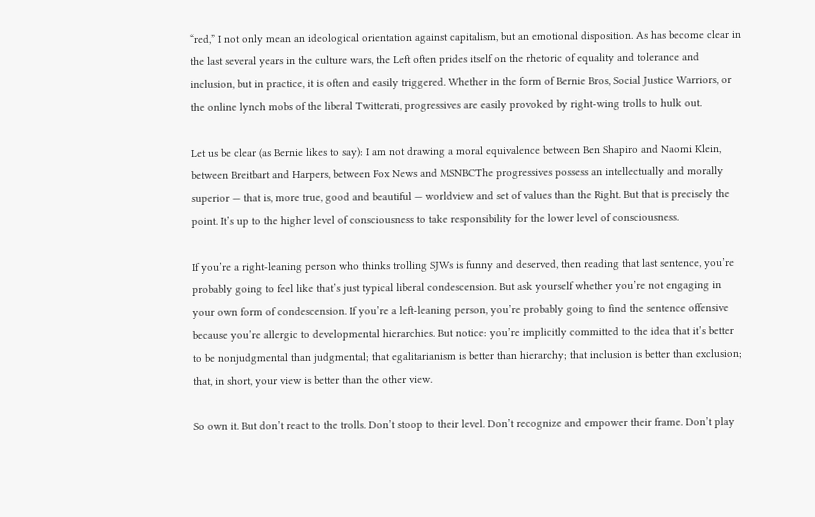“red,” I not only mean an ideological orientation against capitalism, but an emotional disposition. As has become clear in the last several years in the culture wars, the Left often prides itself on the rhetoric of equality and tolerance and inclusion, but in practice, it is often and easily triggered. Whether in the form of Bernie Bros, Social Justice Warriors, or the online lynch mobs of the liberal Twitterati, progressives are easily provoked by right-wing trolls to hulk out.

Let us be clear (as Bernie likes to say): I am not drawing a moral equivalence between Ben Shapiro and Naomi Klein, between Breitbart and Harpers, between Fox News and MSNBCThe progressives possess an intellectually and morally superior — that is, more true, good and beautiful — worldview and set of values than the Right. But that is precisely the point. It’s up to the higher level of consciousness to take responsibility for the lower level of consciousness.

If you’re a right-leaning person who thinks trolling SJWs is funny and deserved, then reading that last sentence, you’re probably going to feel like that’s just typical liberal condescension. But ask yourself whether you’re not engaging in your own form of condescension. If you’re a left-leaning person, you’re probably going to find the sentence offensive because you’re allergic to developmental hierarchies. But notice: you’re implicitly committed to the idea that it’s better to be nonjudgmental than judgmental; that egalitarianism is better than hierarchy; that inclusion is better than exclusion; that, in short, your view is better than the other view.

So own it. But don’t react to the trolls. Don’t stoop to their level. Don’t recognize and empower their frame. Don’t play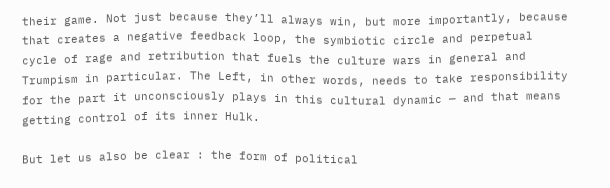their game. Not just because they’ll always win, but more importantly, because that creates a negative feedback loop, the symbiotic circle and perpetual cycle of rage and retribution that fuels the culture wars in general and Trumpism in particular. The Left, in other words, needs to take responsibility for the part it unconsciously plays in this cultural dynamic — and that means getting control of its inner Hulk.

But let us also be clear : the form of political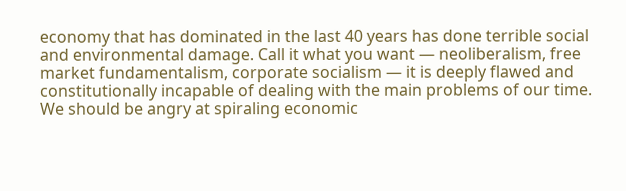economy that has dominated in the last 40 years has done terrible social and environmental damage. Call it what you want — neoliberalism, free market fundamentalism, corporate socialism — it is deeply flawed and constitutionally incapable of dealing with the main problems of our time. We should be angry at spiraling economic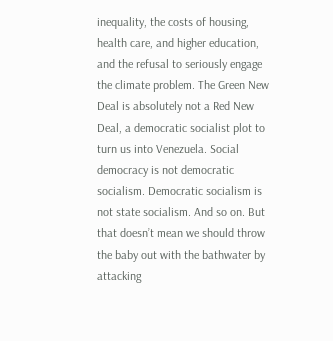inequality, the costs of housing, health care, and higher education, and the refusal to seriously engage the climate problem. The Green New Deal is absolutely not a Red New Deal, a democratic socialist plot to turn us into Venezuela. Social democracy is not democratic socialism. Democratic socialism is not state socialism. And so on. But that doesn’t mean we should throw the baby out with the bathwater by attacking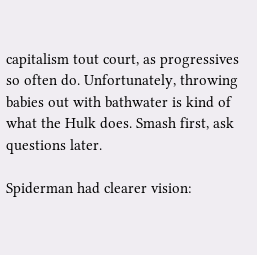capitalism tout court, as progressives so often do. Unfortunately, throwing babies out with bathwater is kind of what the Hulk does. Smash first, ask questions later.

Spiderman had clearer vision: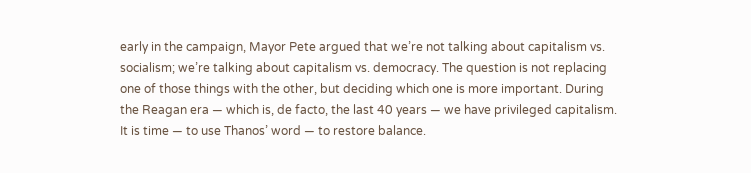early in the campaign, Mayor Pete argued that we’re not talking about capitalism vs. socialism; we’re talking about capitalism vs. democracy. The question is not replacing one of those things with the other, but deciding which one is more important. During the Reagan era — which is, de facto, the last 40 years — we have privileged capitalism. It is time — to use Thanos’ word — to restore balance.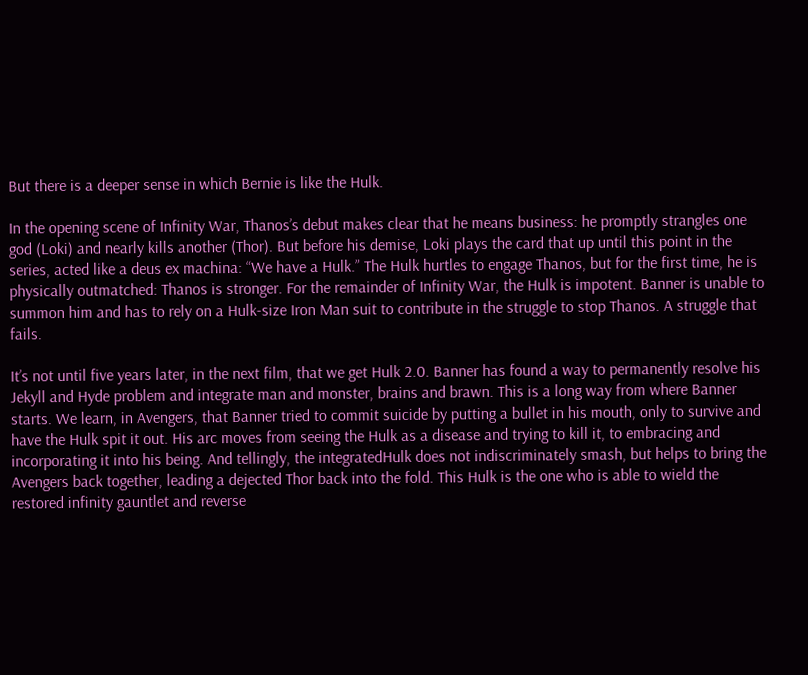But there is a deeper sense in which Bernie is like the Hulk.

In the opening scene of Infinity War, Thanos’s debut makes clear that he means business: he promptly strangles one god (Loki) and nearly kills another (Thor). But before his demise, Loki plays the card that up until this point in the series, acted like a deus ex machina: “We have a Hulk.” The Hulk hurtles to engage Thanos, but for the first time, he is physically outmatched: Thanos is stronger. For the remainder of Infinity War, the Hulk is impotent. Banner is unable to summon him and has to rely on a Hulk-size Iron Man suit to contribute in the struggle to stop Thanos. A struggle that fails.

It’s not until five years later, in the next film, that we get Hulk 2.0. Banner has found a way to permanently resolve his Jekyll and Hyde problem and integrate man and monster, brains and brawn. This is a long way from where Banner starts. We learn, in Avengers, that Banner tried to commit suicide by putting a bullet in his mouth, only to survive and have the Hulk spit it out. His arc moves from seeing the Hulk as a disease and trying to kill it, to embracing and incorporating it into his being. And tellingly, the integratedHulk does not indiscriminately smash, but helps to bring the Avengers back together, leading a dejected Thor back into the fold. This Hulk is the one who is able to wield the restored infinity gauntlet and reverse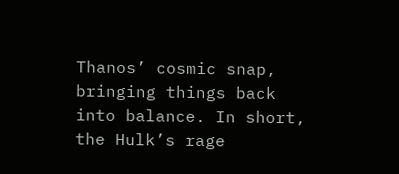Thanos’ cosmic snap, bringing things back into balance. In short, the Hulk’s rage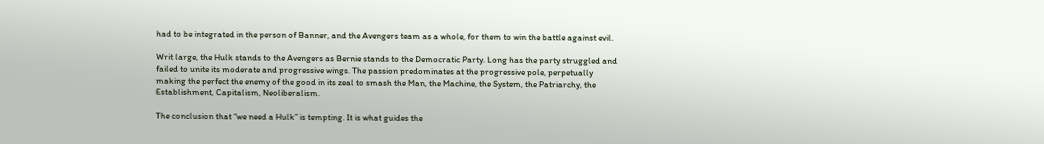had to be integrated in the person of Banner, and the Avengers team as a whole, for them to win the battle against evil.

Writ large, the Hulk stands to the Avengers as Bernie stands to the Democratic Party. Long has the party struggled and failed to unite its moderate and progressive wings. The passion predominates at the progressive pole, perpetually making the perfect the enemy of the good in its zeal to smash the Man, the Machine, the System, the Patriarchy, the Establishment, Capitalism, Neoliberalism.

The conclusion that “we need a Hulk” is tempting. It is what guides the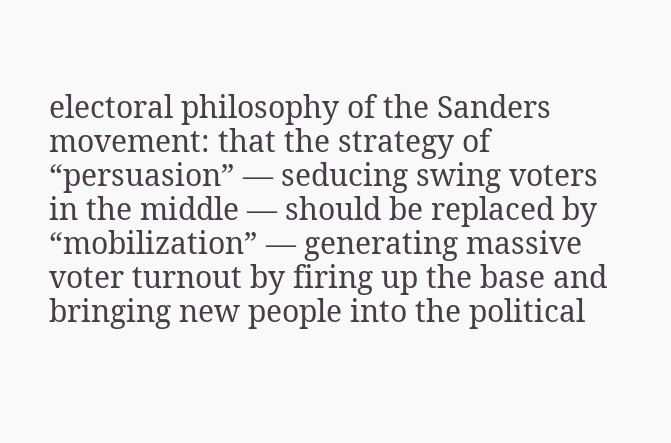electoral philosophy of the Sanders movement: that the strategy of “persuasion” — seducing swing voters in the middle — should be replaced by “mobilization” — generating massive voter turnout by firing up the base and bringing new people into the political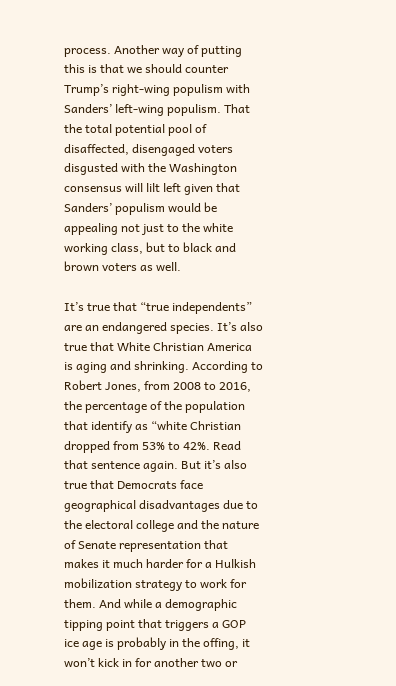process. Another way of putting this is that we should counter Trump’s right-wing populism with Sanders’ left-wing populism. That the total potential pool of disaffected, disengaged voters disgusted with the Washington consensus will lilt left given that Sanders’ populism would be appealing not just to the white working class, but to black and brown voters as well.

It’s true that “true independents” are an endangered species. It’s also true that White Christian America is aging and shrinking. According to Robert Jones, from 2008 to 2016, the percentage of the population that identify as “white Christian dropped from 53% to 42%. Read that sentence again. But it’s also true that Democrats face geographical disadvantages due to the electoral college and the nature of Senate representation that makes it much harder for a Hulkish mobilization strategy to work for them. And while a demographic tipping point that triggers a GOP ice age is probably in the offing, it won’t kick in for another two or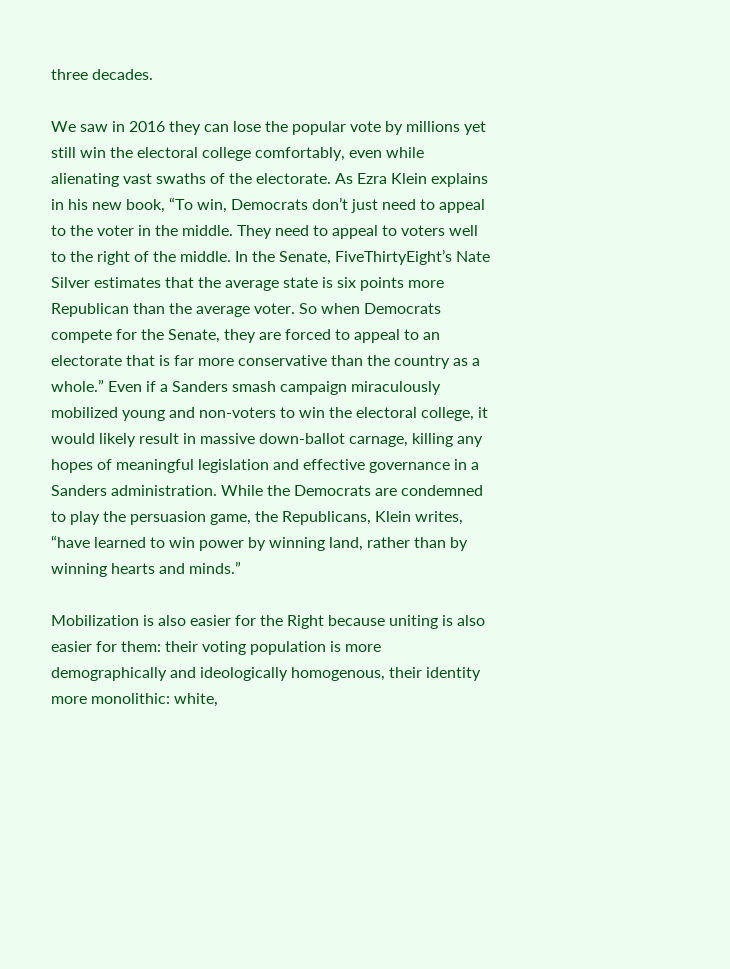three decades.

We saw in 2016 they can lose the popular vote by millions yet still win the electoral college comfortably, even while alienating vast swaths of the electorate. As Ezra Klein explains in his new book, “To win, Democrats don’t just need to appeal to the voter in the middle. They need to appeal to voters well to the right of the middle. In the Senate, FiveThirtyEight’s Nate Silver estimates that the average state is six points more Republican than the average voter. So when Democrats compete for the Senate, they are forced to appeal to an electorate that is far more conservative than the country as a whole.” Even if a Sanders smash campaign miraculously mobilized young and non-voters to win the electoral college, it would likely result in massive down-ballot carnage, killing any hopes of meaningful legislation and effective governance in a Sanders administration. While the Democrats are condemned to play the persuasion game, the Republicans, Klein writes, “have learned to win power by winning land, rather than by winning hearts and minds.”

Mobilization is also easier for the Right because uniting is also easier for them: their voting population is more demographically and ideologically homogenous, their identity more monolithic: white,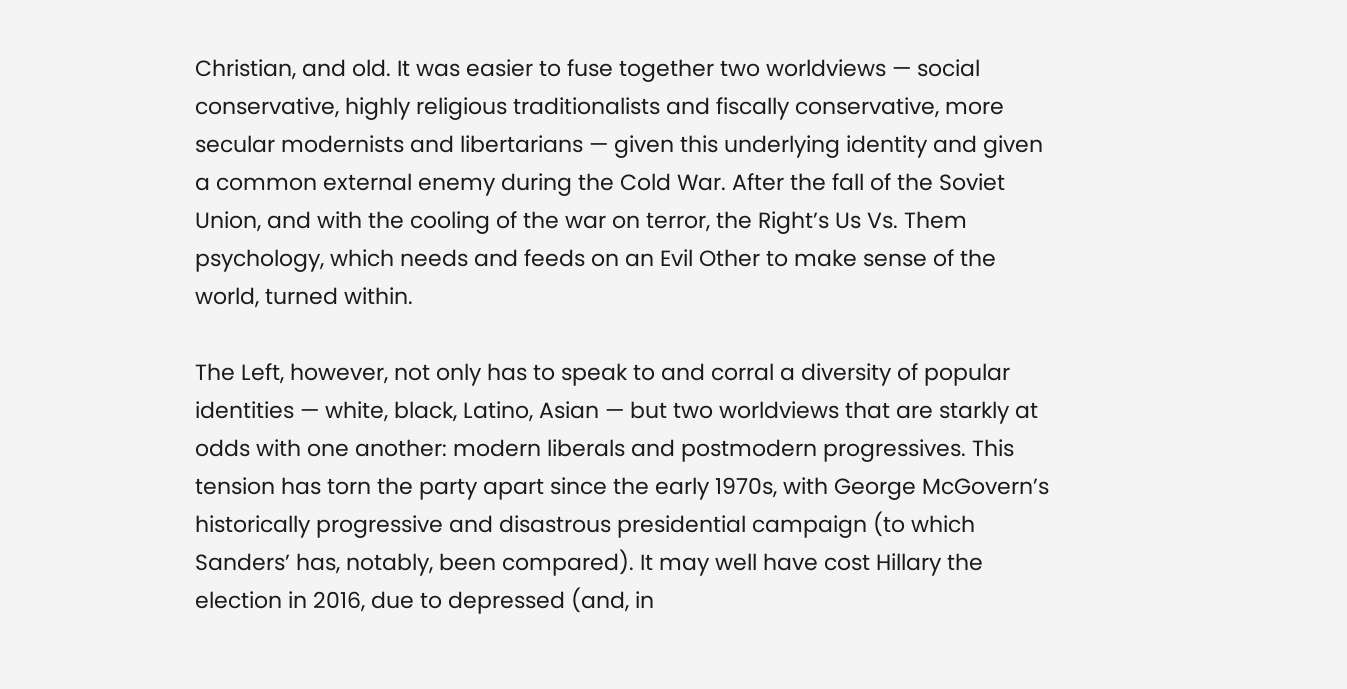Christian, and old. It was easier to fuse together two worldviews — social conservative, highly religious traditionalists and fiscally conservative, more secular modernists and libertarians — given this underlying identity and given a common external enemy during the Cold War. After the fall of the Soviet Union, and with the cooling of the war on terror, the Right’s Us Vs. Them psychology, which needs and feeds on an Evil Other to make sense of the world, turned within.

The Left, however, not only has to speak to and corral a diversity of popular identities — white, black, Latino, Asian — but two worldviews that are starkly at odds with one another: modern liberals and postmodern progressives. This tension has torn the party apart since the early 1970s, with George McGovern’s historically progressive and disastrous presidential campaign (to which Sanders’ has, notably, been compared). It may well have cost Hillary the election in 2016, due to depressed (and, in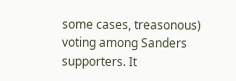some cases, treasonous) voting among Sanders supporters. It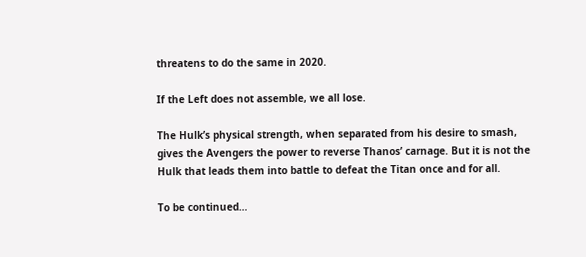threatens to do the same in 2020.

If the Left does not assemble, we all lose.

The Hulk’s physical strength, when separated from his desire to smash, gives the Avengers the power to reverse Thanos’ carnage. But it is not the Hulk that leads them into battle to defeat the Titan once and for all.

To be continued…